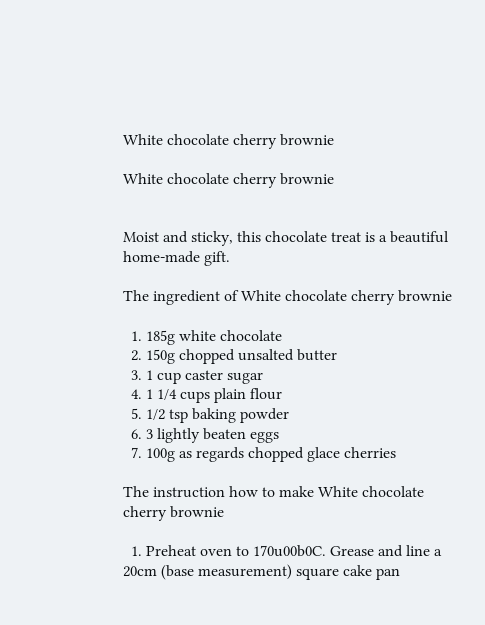White chocolate cherry brownie

White chocolate cherry brownie


Moist and sticky, this chocolate treat is a beautiful home-made gift.

The ingredient of White chocolate cherry brownie

  1. 185g white chocolate
  2. 150g chopped unsalted butter
  3. 1 cup caster sugar
  4. 1 1/4 cups plain flour
  5. 1/2 tsp baking powder
  6. 3 lightly beaten eggs
  7. 100g as regards chopped glace cherries

The instruction how to make White chocolate cherry brownie

  1. Preheat oven to 170u00b0C. Grease and line a 20cm (base measurement) square cake pan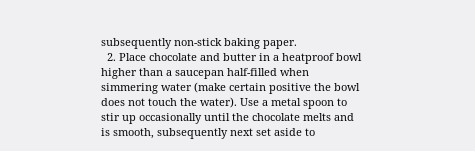subsequently non-stick baking paper.
  2. Place chocolate and butter in a heatproof bowl higher than a saucepan half-filled when simmering water (make certain positive the bowl does not touch the water). Use a metal spoon to stir up occasionally until the chocolate melts and is smooth, subsequently next set aside to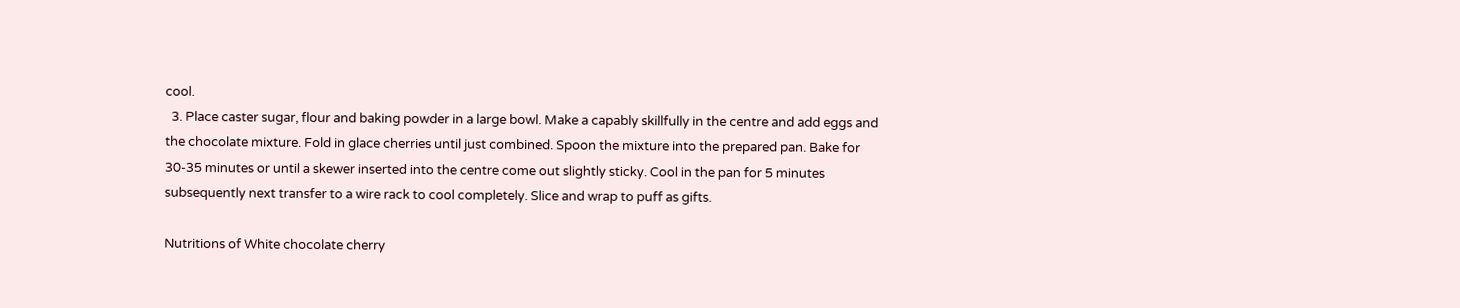cool.
  3. Place caster sugar, flour and baking powder in a large bowl. Make a capably skillfully in the centre and add eggs and the chocolate mixture. Fold in glace cherries until just combined. Spoon the mixture into the prepared pan. Bake for 30-35 minutes or until a skewer inserted into the centre come out slightly sticky. Cool in the pan for 5 minutes subsequently next transfer to a wire rack to cool completely. Slice and wrap to puff as gifts.

Nutritions of White chocolate cherry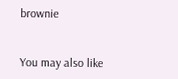brownie


You may also like